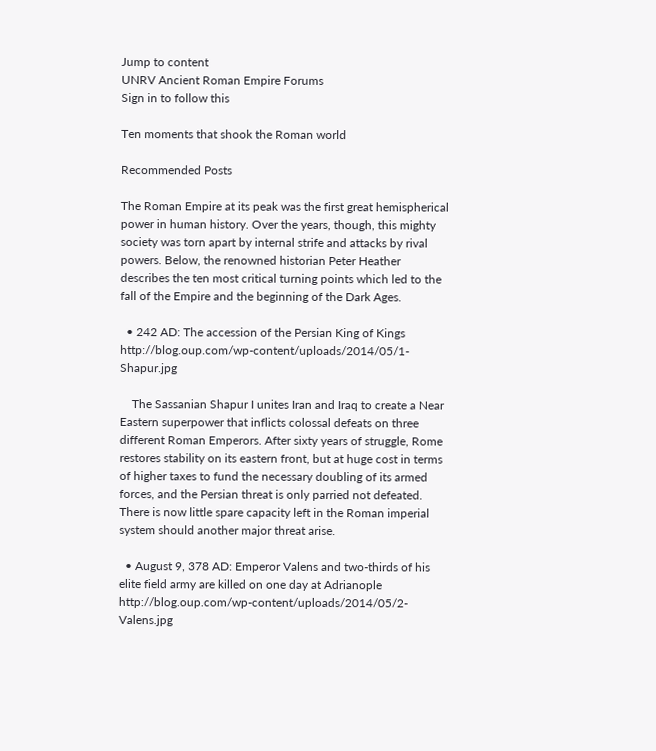Jump to content
UNRV Ancient Roman Empire Forums
Sign in to follow this

Ten moments that shook the Roman world

Recommended Posts

The Roman Empire at its peak was the first great hemispherical power in human history. Over the years, though, this mighty society was torn apart by internal strife and attacks by rival powers. Below, the renowned historian Peter Heather describes the ten most critical turning points which led to the fall of the Empire and the beginning of the Dark Ages.

  • 242 AD: The accession of the Persian King of Kings  http://blog.oup.com/wp-content/uploads/2014/05/1-Shapur.jpg

    The Sassanian Shapur I unites Iran and Iraq to create a Near Eastern superpower that inflicts colossal defeats on three different Roman Emperors. After sixty years of struggle, Rome restores stability on its eastern front, but at huge cost in terms of higher taxes to fund the necessary doubling of its armed forces, and the Persian threat is only parried not defeated. There is now little spare capacity left in the Roman imperial system should another major threat arise.

  • August 9, 378 AD: Emperor Valens and two-thirds of his elite field army are killed on one day at Adrianople  http://blog.oup.com/wp-content/uploads/2014/05/2-Valens.jpg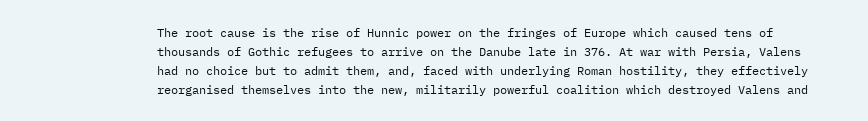The root cause is the rise of Hunnic power on the fringes of Europe which caused tens of thousands of Gothic refugees to arrive on the Danube late in 376. At war with Persia, Valens had no choice but to admit them, and, faced with underlying Roman hostility, they effectively reorganised themselves into the new, militarily powerful coalition which destroyed Valens and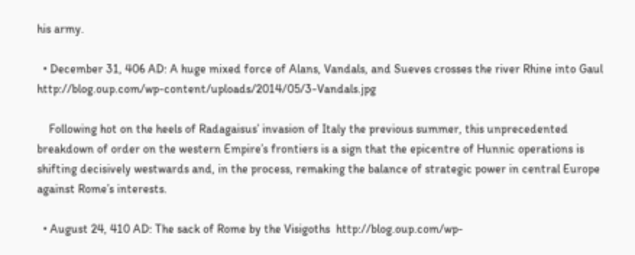his army.

  • December 31, 406 AD: A huge mixed force of Alans, Vandals, and Sueves crosses the river Rhine into Gaul  http://blog.oup.com/wp-content/uploads/2014/05/3-Vandals.jpg

    Following hot on the heels of Radagaisus’ invasion of Italy the previous summer, this unprecedented breakdown of order on the western Empire’s frontiers is a sign that the epicentre of Hunnic operations is shifting decisively westwards and, in the process, remaking the balance of strategic power in central Europe against Rome’s interests.

  • August 24, 410 AD: The sack of Rome by the Visigoths  http://blog.oup.com/wp-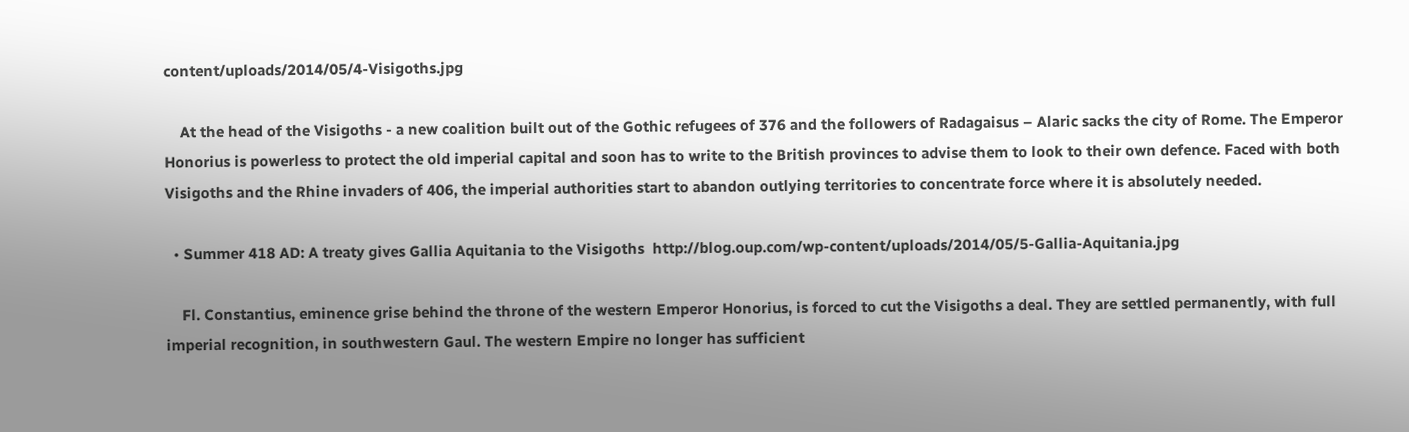content/uploads/2014/05/4-Visigoths.jpg

    At the head of the Visigoths - a new coalition built out of the Gothic refugees of 376 and the followers of Radagaisus – Alaric sacks the city of Rome. The Emperor Honorius is powerless to protect the old imperial capital and soon has to write to the British provinces to advise them to look to their own defence. Faced with both Visigoths and the Rhine invaders of 406, the imperial authorities start to abandon outlying territories to concentrate force where it is absolutely needed.

  • Summer 418 AD: A treaty gives Gallia Aquitania to the Visigoths  http://blog.oup.com/wp-content/uploads/2014/05/5-Gallia-Aquitania.jpg

    Fl. Constantius, eminence grise behind the throne of the western Emperor Honorius, is forced to cut the Visigoths a deal. They are settled permanently, with full imperial recognition, in southwestern Gaul. The western Empire no longer has sufficient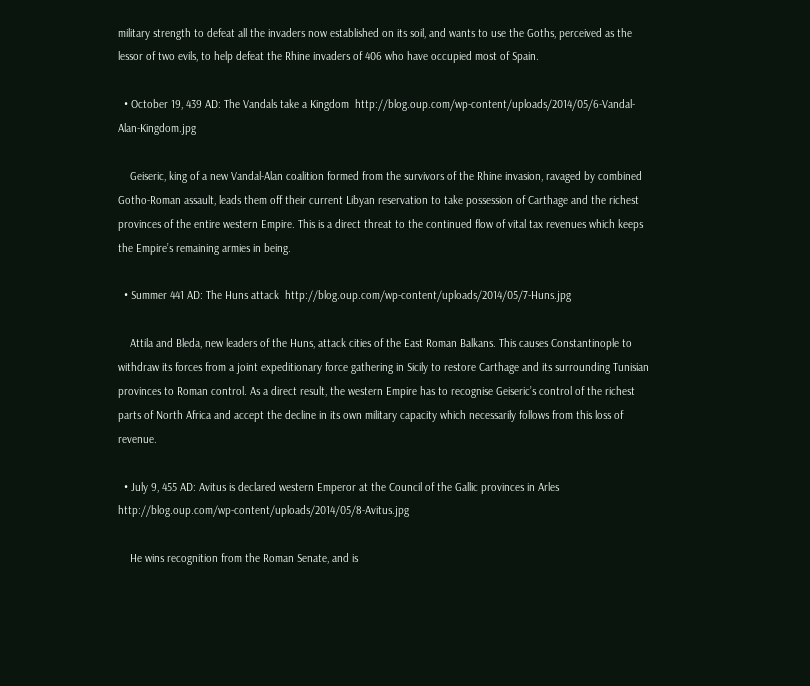military strength to defeat all the invaders now established on its soil, and wants to use the Goths, perceived as the lessor of two evils, to help defeat the Rhine invaders of 406 who have occupied most of Spain.

  • October 19, 439 AD: The Vandals take a Kingdom  http://blog.oup.com/wp-content/uploads/2014/05/6-Vandal-Alan-Kingdom.jpg

    Geiseric, king of a new Vandal-Alan coalition formed from the survivors of the Rhine invasion, ravaged by combined Gotho-Roman assault, leads them off their current Libyan reservation to take possession of Carthage and the richest provinces of the entire western Empire. This is a direct threat to the continued flow of vital tax revenues which keeps the Empire’s remaining armies in being.

  • Summer 441 AD: The Huns attack  http://blog.oup.com/wp-content/uploads/2014/05/7-Huns.jpg

    Attila and Bleda, new leaders of the Huns, attack cities of the East Roman Balkans. This causes Constantinople to withdraw its forces from a joint expeditionary force gathering in Sicily to restore Carthage and its surrounding Tunisian provinces to Roman control. As a direct result, the western Empire has to recognise Geiseric’s control of the richest parts of North Africa and accept the decline in its own military capacity which necessarily follows from this loss of revenue.

  • July 9, 455 AD: Avitus is declared western Emperor at the Council of the Gallic provinces in Arles  http://blog.oup.com/wp-content/uploads/2014/05/8-Avitus.jpg

    He wins recognition from the Roman Senate, and is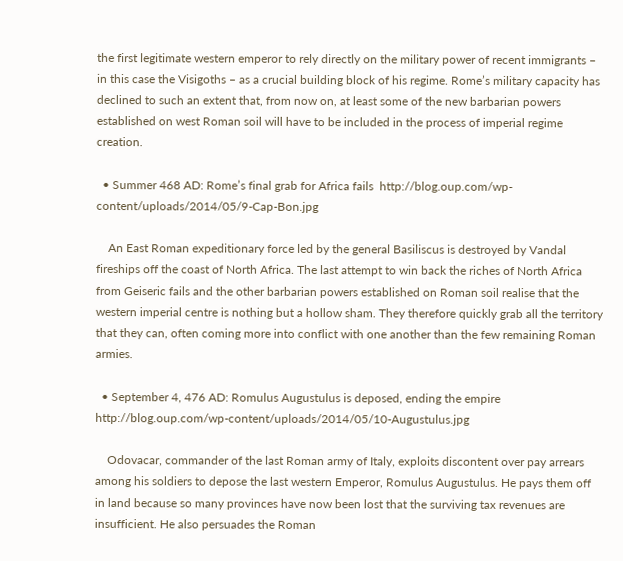the first legitimate western emperor to rely directly on the military power of recent immigrants – in this case the Visigoths – as a crucial building block of his regime. Rome’s military capacity has declined to such an extent that, from now on, at least some of the new barbarian powers established on west Roman soil will have to be included in the process of imperial regime creation.

  • Summer 468 AD: Rome’s final grab for Africa fails  http://blog.oup.com/wp-content/uploads/2014/05/9-Cap-Bon.jpg

    An East Roman expeditionary force led by the general Basiliscus is destroyed by Vandal fireships off the coast of North Africa. The last attempt to win back the riches of North Africa from Geiseric fails and the other barbarian powers established on Roman soil realise that the western imperial centre is nothing but a hollow sham. They therefore quickly grab all the territory that they can, often coming more into conflict with one another than the few remaining Roman armies.

  • September 4, 476 AD: Romulus Augustulus is deposed, ending the empire  http://blog.oup.com/wp-content/uploads/2014/05/10-Augustulus.jpg

    Odovacar, commander of the last Roman army of Italy, exploits discontent over pay arrears among his soldiers to depose the last western Emperor, Romulus Augustulus. He pays them off in land because so many provinces have now been lost that the surviving tax revenues are insufficient. He also persuades the Roman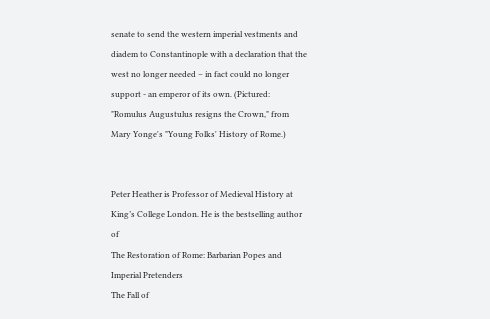senate to send the western imperial vestments and diadem to Constantinople with a declaration that the west no longer needed – in fact could no longer support - an emperor of its own. (Pictured: "Romulus Augustulus resigns the Crown," from Mary Yonge's "Young Folks' History of Rome.)


Peter Heather is Professor of Medieval History at King’s College London. He is the bestselling author of
The Restoration of Rome: Barbarian Popes and Imperial Pretenders
The Fall of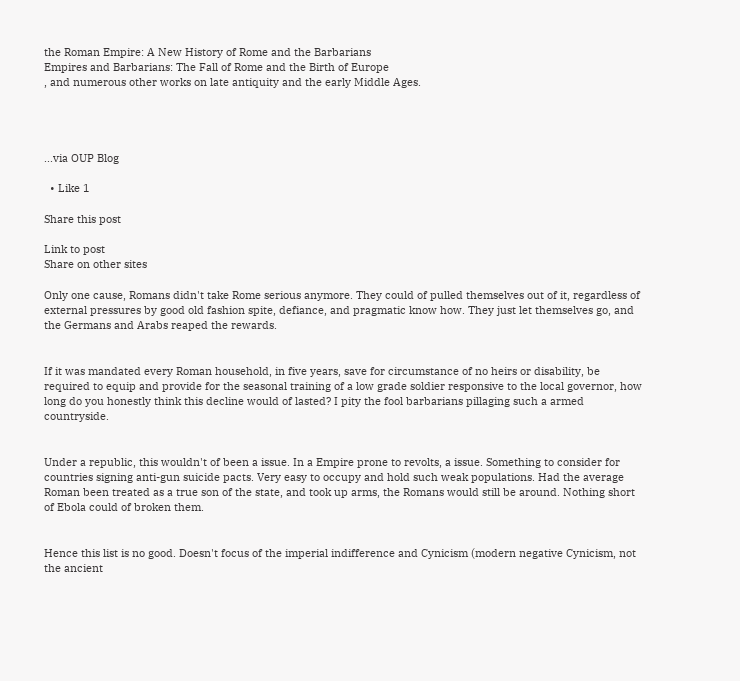the Roman Empire: A New History of Rome and the Barbarians
Empires and Barbarians: The Fall of Rome and the Birth of Europe
, and numerous other works on late antiquity and the early Middle Ages.




...via OUP Blog

  • Like 1

Share this post

Link to post
Share on other sites

Only one cause, Romans didn't take Rome serious anymore. They could of pulled themselves out of it, regardless of external pressures by good old fashion spite, defiance, and pragmatic know how. They just let themselves go, and the Germans and Arabs reaped the rewards.


If it was mandated every Roman household, in five years, save for circumstance of no heirs or disability, be required to equip and provide for the seasonal training of a low grade soldier responsive to the local governor, how long do you honestly think this decline would of lasted? I pity the fool barbarians pillaging such a armed countryside.


Under a republic, this wouldn't of been a issue. In a Empire prone to revolts, a issue. Something to consider for countries signing anti-gun suicide pacts. Very easy to occupy and hold such weak populations. Had the average Roman been treated as a true son of the state, and took up arms, the Romans would still be around. Nothing short of Ebola could of broken them.


Hence this list is no good. Doesn't focus of the imperial indifference and Cynicism (modern negative Cynicism, not the ancient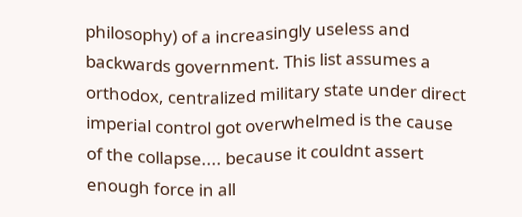philosophy) of a increasingly useless and backwards government. This list assumes a orthodox, centralized military state under direct imperial control got overwhelmed is the cause of the collapse.... because it couldnt assert enough force in all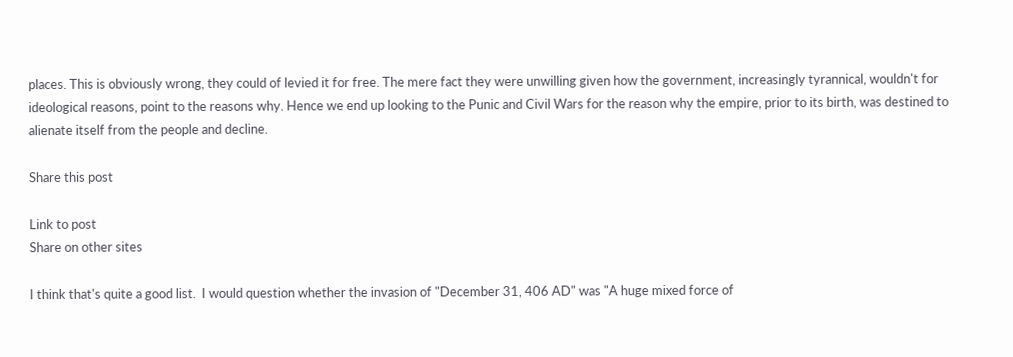places. This is obviously wrong, they could of levied it for free. The mere fact they were unwilling given how the government, increasingly tyrannical, wouldn't for ideological reasons, point to the reasons why. Hence we end up looking to the Punic and Civil Wars for the reason why the empire, prior to its birth, was destined to alienate itself from the people and decline.

Share this post

Link to post
Share on other sites

I think that's quite a good list.  I would question whether the invasion of "December 31, 406 AD" was "A huge mixed force of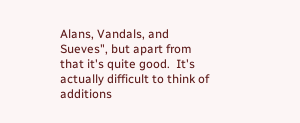Alans, Vandals, and Sueves", but apart from that it's quite good.  It's actually difficult to think of additions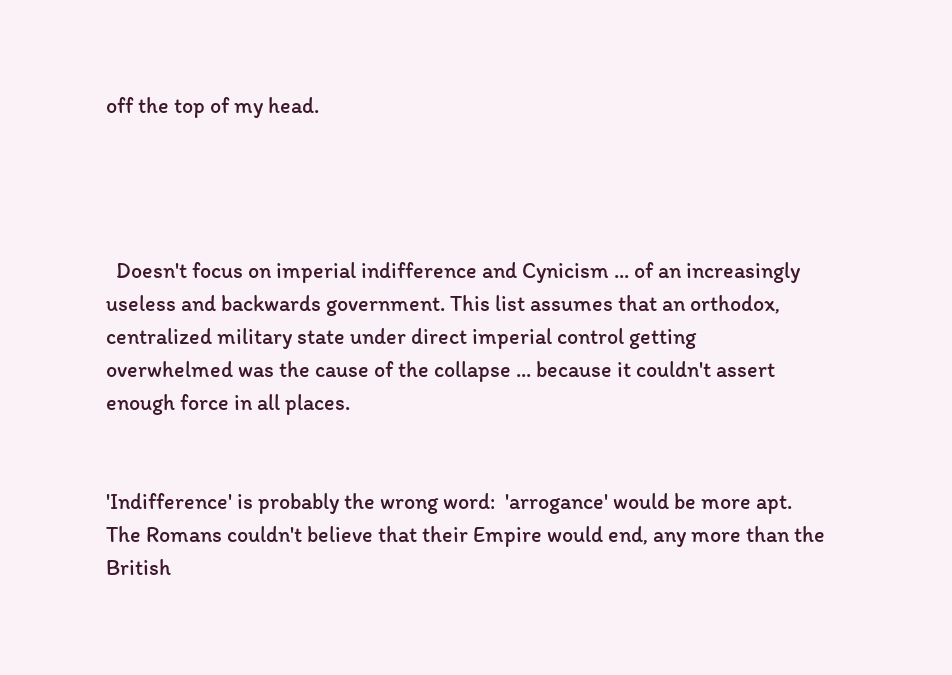off the top of my head.




  Doesn't focus on imperial indifference and Cynicism ... of an increasingly useless and backwards government. This list assumes that an orthodox, centralized military state under direct imperial control getting overwhelmed was the cause of the collapse ... because it couldn't assert enough force in all places.


'Indifference' is probably the wrong word:  'arrogance' would be more apt.  The Romans couldn't believe that their Empire would end, any more than the British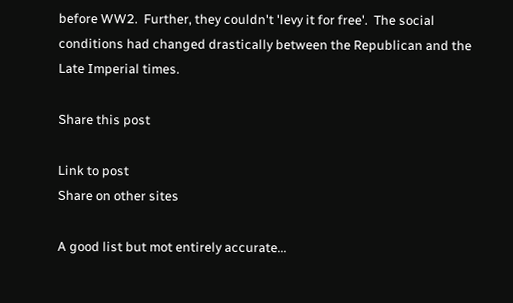before WW2.  Further, they couldn't 'levy it for free'.  The social conditions had changed drastically between the Republican and the Late Imperial times.

Share this post

Link to post
Share on other sites

A good list but mot entirely accurate...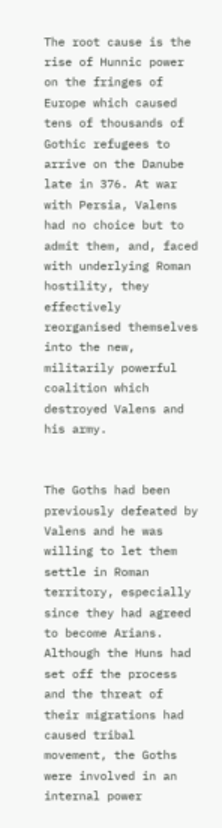The root cause is the rise of Hunnic power on the fringes of Europe which caused tens of thousands of Gothic refugees to arrive on the Danube late in 376. At war with Persia, Valens had no choice but to admit them, and, faced with underlying Roman hostility, they effectively reorganised themselves into the new, militarily powerful coalition which destroyed Valens and his army.


The Goths had been previously defeated by Valens and he was willing to let them settle in Roman territory, especially since they had agreed to become Arians. Although the Huns had set off the process and the threat of their migrations had caused tribal movement, the Goths were involved in an internal power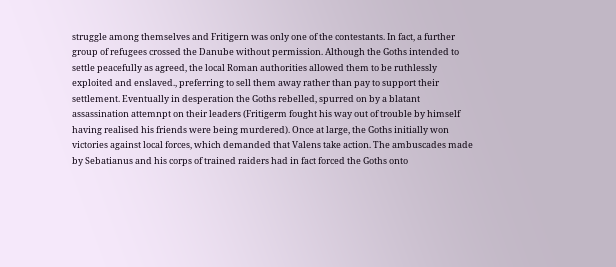struggle among themselves and Fritigern was only one of the contestants. In fact, a further group of refugees crossed the Danube without permission. Although the Goths intended to settle peacefully as agreed, the local Roman authorities allowed them to be ruthlessly exploited and enslaved., preferring to sell them away rather than pay to support their settlement. Eventually in desperation the Goths rebelled, spurred on by a blatant assassination attemnpt on their leaders (Fritigerm fought his way out of trouble by himself having realised his friends were being murdered). Once at large, the Goths initially won victories against local forces, which demanded that Valens take action. The ambuscades made by Sebatianus and his corps of trained raiders had in fact forced the Goths onto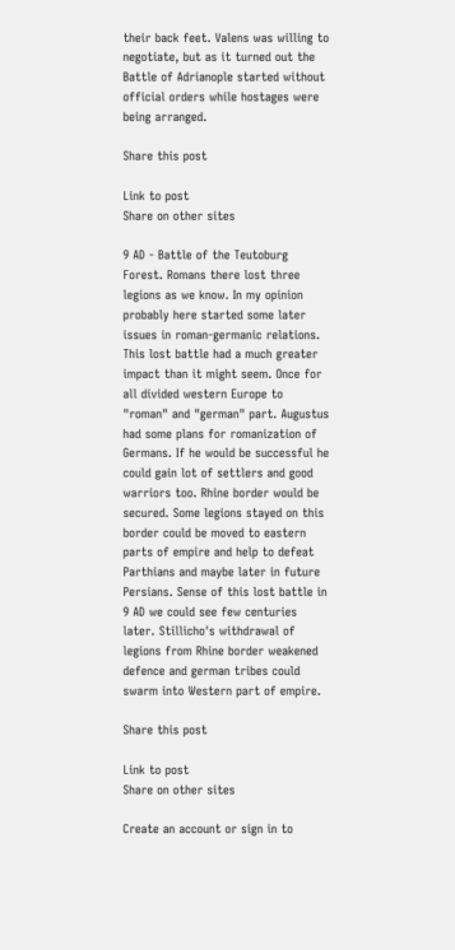their back feet. Valens was willing to negotiate, but as it turned out the Battle of Adrianople started without official orders while hostages were being arranged.

Share this post

Link to post
Share on other sites

9 AD - Battle of the Teutoburg Forest. Romans there lost three legions as we know. In my opinion probably here started some later issues in roman-germanic relations. This lost battle had a much greater impact than it might seem. Once for all divided western Europe to "roman" and "german" part. Augustus had some plans for romanization of Germans. If he would be successful he could gain lot of settlers and good warriors too. Rhine border would be secured. Some legions stayed on this border could be moved to eastern parts of empire and help to defeat Parthians and maybe later in future Persians. Sense of this lost battle in 9 AD we could see few centuries later. Stillicho's withdrawal of legions from Rhine border weakened defence and german tribes could swarm into Western part of empire.

Share this post

Link to post
Share on other sites

Create an account or sign in to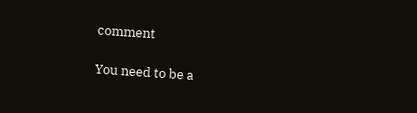comment

You need to be a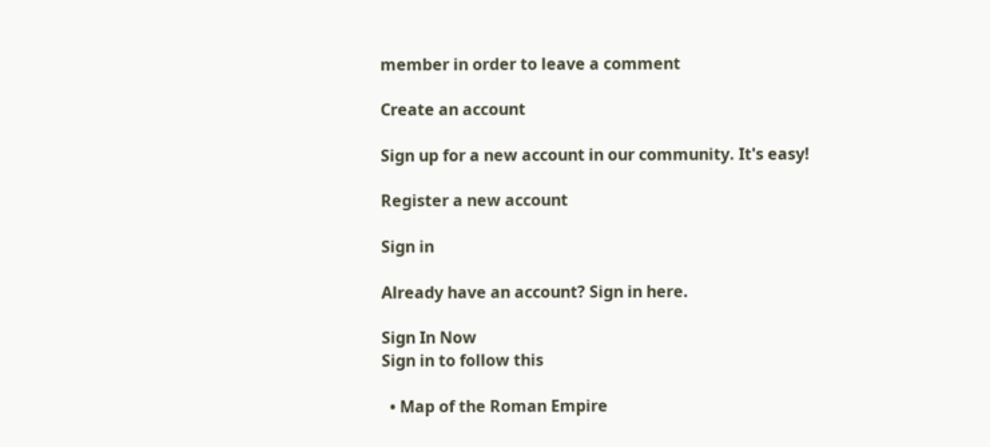member in order to leave a comment

Create an account

Sign up for a new account in our community. It's easy!

Register a new account

Sign in

Already have an account? Sign in here.

Sign In Now
Sign in to follow this

  • Map of the Roman Empire